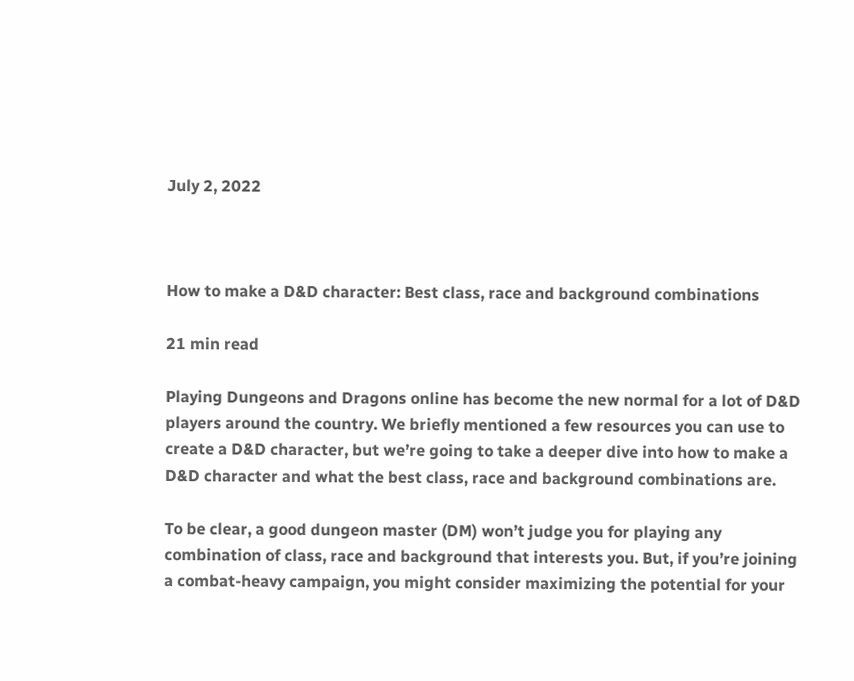July 2, 2022



How to make a D&D character: Best class, race and background combinations

21 min read

Playing Dungeons and Dragons online has become the new normal for a lot of D&D players around the country. We briefly mentioned a few resources you can use to create a D&D character, but we’re going to take a deeper dive into how to make a D&D character and what the best class, race and background combinations are.

To be clear, a good dungeon master (DM) won’t judge you for playing any combination of class, race and background that interests you. But, if you’re joining a combat-heavy campaign, you might consider maximizing the potential for your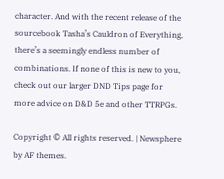character. And with the recent release of the sourcebook Tasha’s Cauldron of Everything, there’s a seemingly endless number of combinations. If none of this is new to you, check out our larger DND Tips page for more advice on D&D 5e and other TTRPGs.

Copyright © All rights reserved. | Newsphere by AF themes.